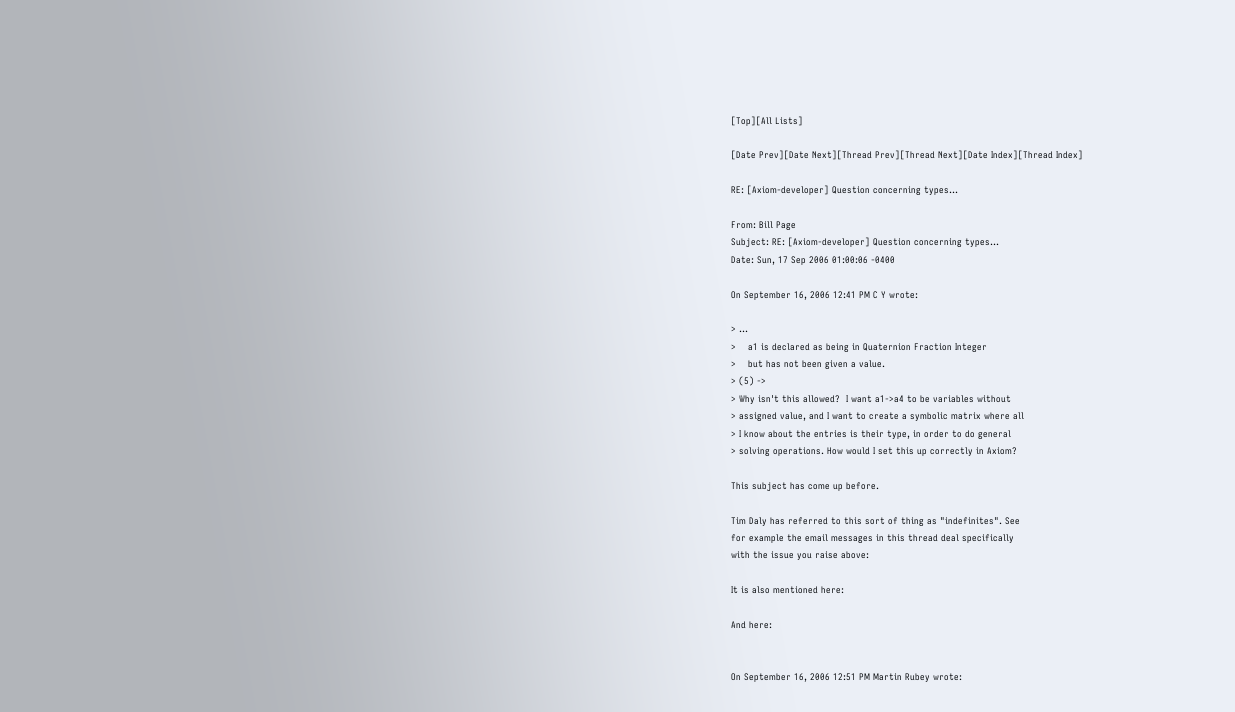[Top][All Lists]

[Date Prev][Date Next][Thread Prev][Thread Next][Date Index][Thread Index]

RE: [Axiom-developer] Question concerning types...

From: Bill Page
Subject: RE: [Axiom-developer] Question concerning types...
Date: Sun, 17 Sep 2006 01:00:06 -0400

On September 16, 2006 12:41 PM C Y wrote:

> ...
>    a1 is declared as being in Quaternion Fraction Integer
>    but has not been given a value.
> (5) ->
> Why isn't this allowed?  I want a1->a4 to be variables without
> assigned value, and I want to create a symbolic matrix where all
> I know about the entries is their type, in order to do general
> solving operations. How would I set this up correctly in Axiom?

This subject has come up before.

Tim Daly has referred to this sort of thing as "indefinites". See
for example the email messages in this thread deal specifically
with the issue you raise above:

It is also mentioned here:

And here:


On September 16, 2006 12:51 PM Martin Rubey wrote: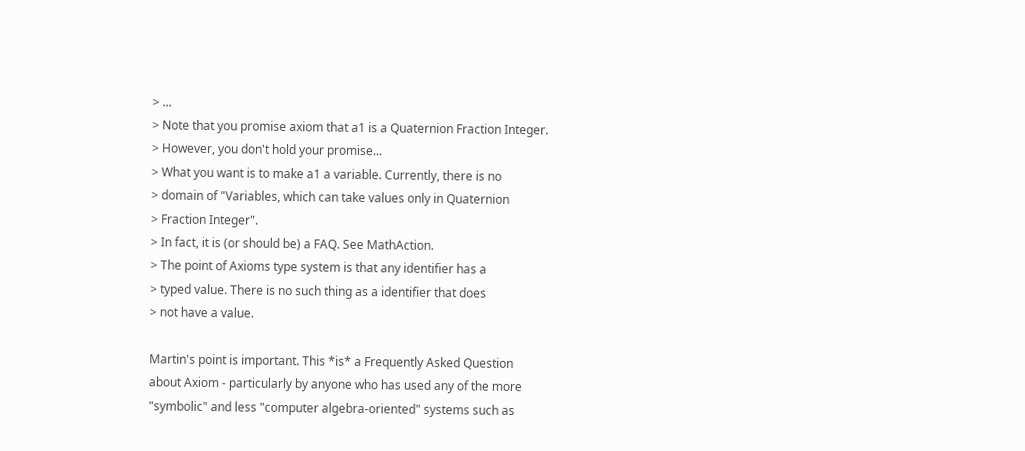> ...
> Note that you promise axiom that a1 is a Quaternion Fraction Integer.
> However, you don't hold your promise...
> What you want is to make a1 a variable. Currently, there is no
> domain of "Variables, which can take values only in Quaternion
> Fraction Integer".
> In fact, it is (or should be) a FAQ. See MathAction.
> The point of Axioms type system is that any identifier has a
> typed value. There is no such thing as a identifier that does
> not have a value.

Martin's point is important. This *is* a Frequently Asked Question
about Axiom - particularly by anyone who has used any of the more
"symbolic" and less "computer algebra-oriented" systems such as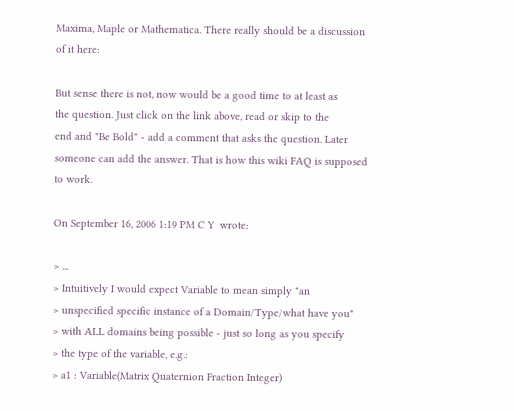Maxima, Maple or Mathematica. There really should be a discussion
of it here:

But sense there is not, now would be a good time to at least as
the question. Just click on the link above, read or skip to the
end and "Be Bold" - add a comment that asks the question. Later
someone can add the answer. That is how this wiki FAQ is supposed
to work.

On September 16, 2006 1:19 PM C Y  wrote:

> ...
> Intuitively I would expect Variable to mean simply "an
> unspecified specific instance of a Domain/Type/what have you"
> with ALL domains being possible - just so long as you specify
> the type of the variable, e.g.:
> a1 : Variable(Matrix Quaternion Fraction Integer)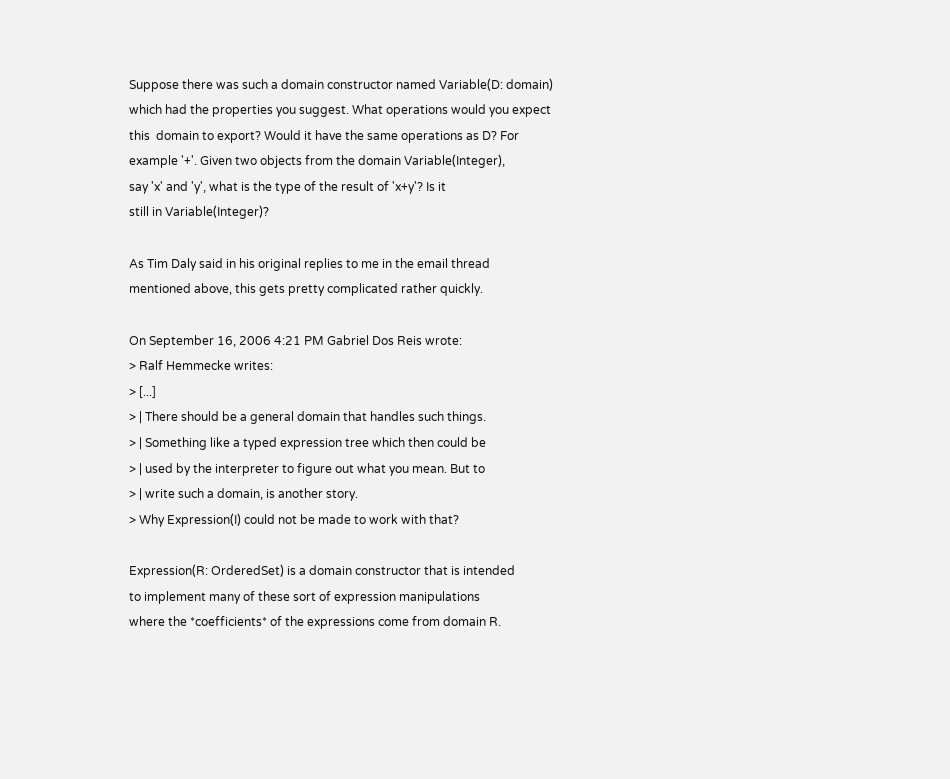Suppose there was such a domain constructor named Variable(D: domain)
which had the properties you suggest. What operations would you expect
this  domain to export? Would it have the same operations as D? For
example '+'. Given two objects from the domain Variable(Integer),
say 'x' and 'y', what is the type of the result of 'x+y'? Is it
still in Variable(Integer)?

As Tim Daly said in his original replies to me in the email thread
mentioned above, this gets pretty complicated rather quickly.

On September 16, 2006 4:21 PM Gabriel Dos Reis wrote:
> Ralf Hemmecke writes:
> [...]
> | There should be a general domain that handles such things.
> | Something like a typed expression tree which then could be
> | used by the interpreter to figure out what you mean. But to
> | write such a domain, is another story.
> Why Expression(I) could not be made to work with that?

Expression(R: OrderedSet) is a domain constructor that is intended
to implement many of these sort of expression manipulations
where the *coefficients* of the expressions come from domain R.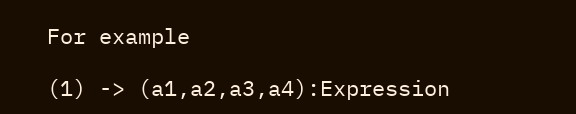For example

(1) -> (a1,a2,a3,a4):Expression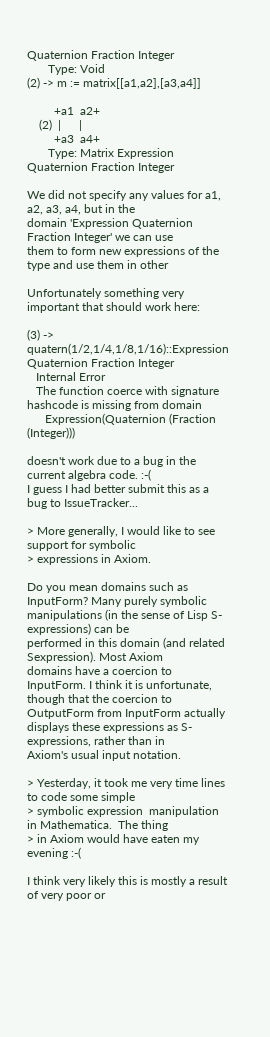Quaternion Fraction Integer
       Type: Void
(2) -> m := matrix[[a1,a2],[a3,a4]]

         +a1  a2+
    (2)  |      |
         +a3  a4+
       Type: Matrix Expression Quaternion Fraction Integer

We did not specify any values for a1, a2, a3, a4, but in the
domain 'Expression Quaternion Fraction Integer' we can use
them to form new expressions of the type and use them in other

Unfortunately something very important that should work here:

(3) -> quatern(1/2,1/4,1/8,1/16)::Expression Quaternion Fraction Integer
   Internal Error
   The function coerce with signature hashcode is missing from domain
      Expression(Quaternion (Fraction (Integer)))

doesn't work due to a bug in the current algebra code. :-(
I guess I had better submit this as a bug to IssueTracker...

> More generally, I would like to see support for symbolic
> expressions in Axiom.

Do you mean domains such as InputForm? Many purely symbolic
manipulations (in the sense of Lisp S-expressions) can be
performed in this domain (and related Sexpression). Most Axiom
domains have a coercion to InputForm. I think it is unfortunate,
though that the coercion to OutputForm from InputForm actually
displays these expressions as S-expressions, rather than in
Axiom's usual input notation.

> Yesterday, it took me very time lines to code some simple
> symbolic expression  manipulation in Mathematica.  The thing
> in Axiom would have eaten my evening :-(

I think very likely this is mostly a result of very poor or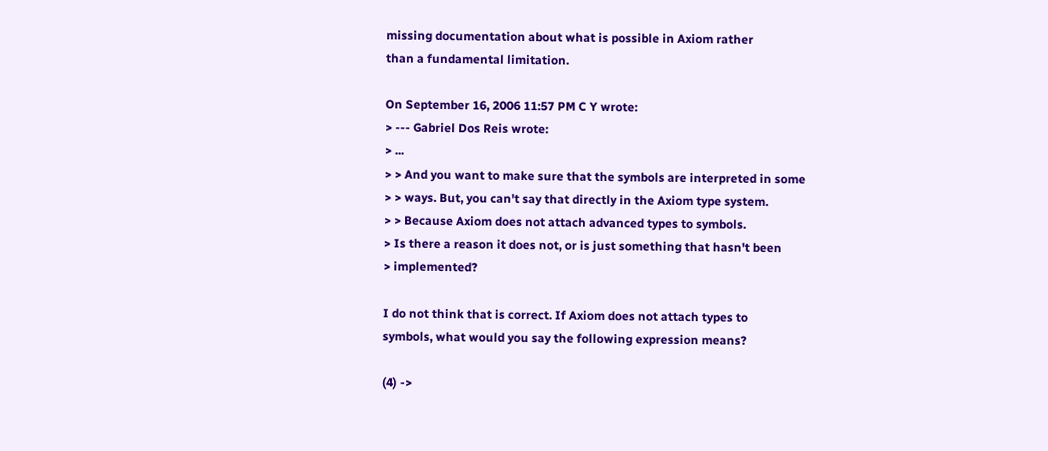missing documentation about what is possible in Axiom rather
than a fundamental limitation.

On September 16, 2006 11:57 PM C Y wrote:
> --- Gabriel Dos Reis wrote:
> ...
> > And you want to make sure that the symbols are interpreted in some
> > ways. But, you can't say that directly in the Axiom type system.
> > Because Axiom does not attach advanced types to symbols.
> Is there a reason it does not, or is just something that hasn't been
> implemented?

I do not think that is correct. If Axiom does not attach types to
symbols, what would you say the following expression means?

(4) ->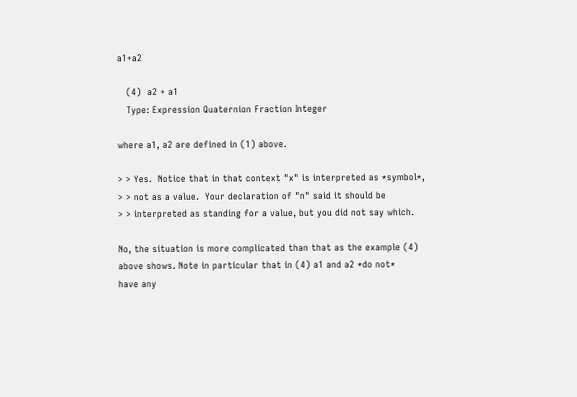a1+a2

   (4)  a2 + a1
   Type: Expression Quaternion Fraction Integer

where a1, a2 are defined in (1) above.

> > Yes.  Notice that in that context "x" is interpreted as *symbol*,
> > not as a value.  Your declaration of "n" said it should be
> > interpreted as standing for a value, but you did not say which.

No, the situation is more complicated than that as the example (4)
above shows. Note in particular that in (4) a1 and a2 *do not*
have any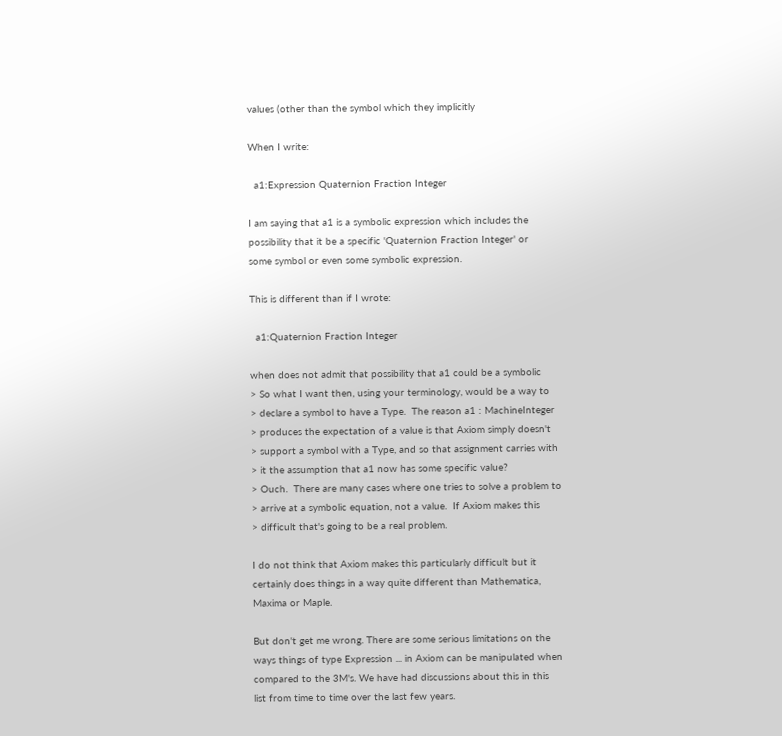values (other than the symbol which they implicitly

When I write:

  a1:Expression Quaternion Fraction Integer

I am saying that a1 is a symbolic expression which includes the
possibility that it be a specific 'Quaternion Fraction Integer' or
some symbol or even some symbolic expression.

This is different than if I wrote:

  a1:Quaternion Fraction Integer

when does not admit that possibility that a1 could be a symbolic
> So what I want then, using your terminology, would be a way to
> declare a symbol to have a Type.  The reason a1 : MachineInteger
> produces the expectation of a value is that Axiom simply doesn't
> support a symbol with a Type, and so that assignment carries with
> it the assumption that a1 now has some specific value?
> Ouch.  There are many cases where one tries to solve a problem to
> arrive at a symbolic equation, not a value.  If Axiom makes this
> difficult that's going to be a real problem.

I do not think that Axiom makes this particularly difficult but it
certainly does things in a way quite different than Mathematica,
Maxima or Maple.

But don't get me wrong. There are some serious limitations on the
ways things of type Expression ... in Axiom can be manipulated when
compared to the 3M's. We have had discussions about this in this
list from time to time over the last few years.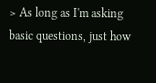> As long as I'm asking basic questions, just how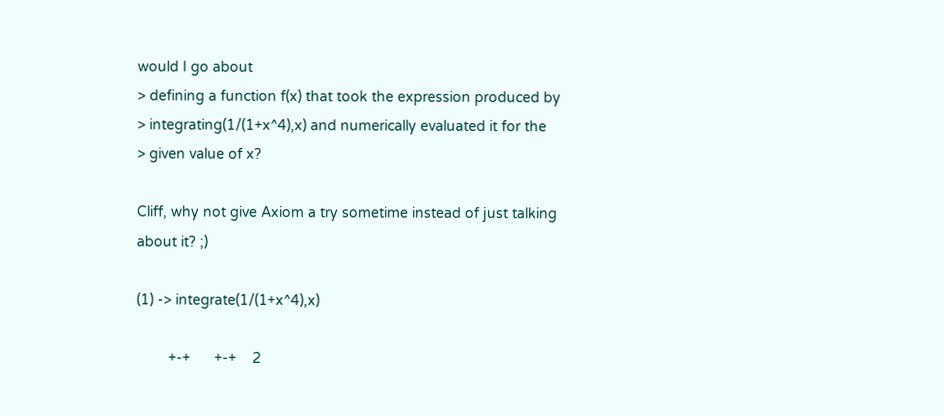would I go about
> defining a function f(x) that took the expression produced by
> integrating(1/(1+x^4),x) and numerically evaluated it for the
> given value of x?

Cliff, why not give Axiom a try sometime instead of just talking
about it? ;)

(1) -> integrate(1/(1+x^4),x)

        +-+      +-+    2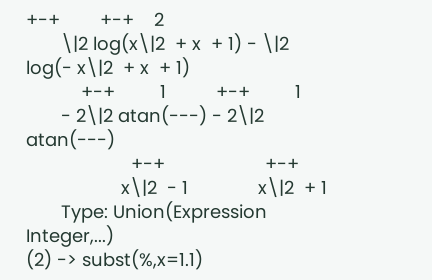+-+        +-+    2
       \|2 log(x\|2  + x  + 1) - \|2 log(- x\|2  + x  + 1)
           +-+         1          +-+         1
       - 2\|2 atan(---) - 2\|2 atan(---)
                     +-+                    +-+
                   x\|2  - 1              x\|2  + 1
       Type: Union(Expression Integer,...)
(2) -> subst(%,x=1.1)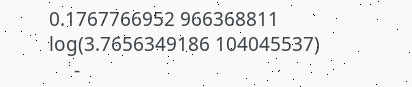0.1767766952 966368811 log(3.7656349186 104045537)
     -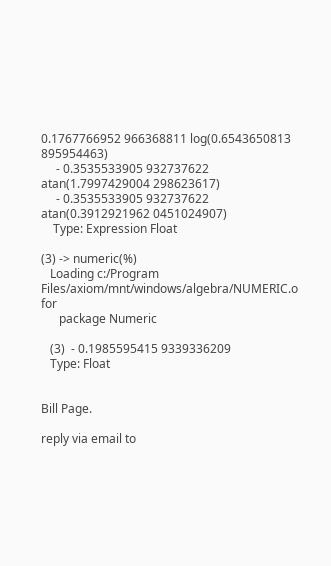0.1767766952 966368811 log(0.6543650813 895954463)
     - 0.3535533905 932737622 atan(1.7997429004 298623617)
     - 0.3535533905 932737622 atan(0.3912921962 0451024907)
    Type: Expression Float

(3) -> numeric(%)
   Loading c:/Program Files/axiom/mnt/windows/algebra/NUMERIC.o for
      package Numeric

   (3)  - 0.1985595415 9339336209
   Type: Float


Bill Page.

reply via email to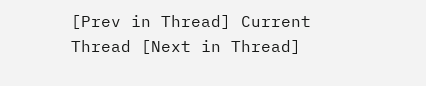[Prev in Thread] Current Thread [Next in Thread]